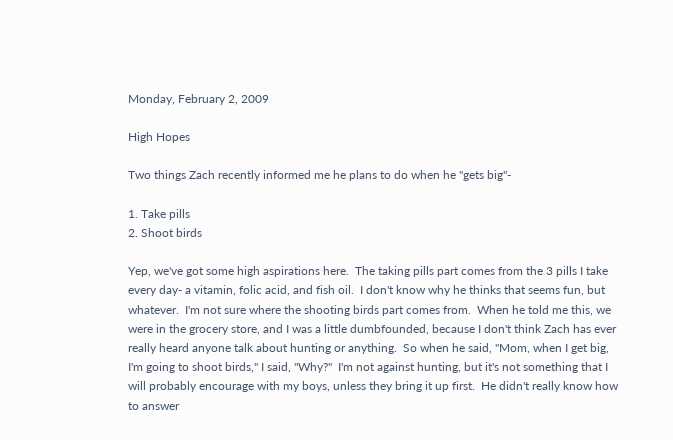Monday, February 2, 2009

High Hopes

Two things Zach recently informed me he plans to do when he "gets big"-

1. Take pills
2. Shoot birds

Yep, we've got some high aspirations here.  The taking pills part comes from the 3 pills I take every day- a vitamin, folic acid, and fish oil.  I don't know why he thinks that seems fun, but whatever.  I'm not sure where the shooting birds part comes from.  When he told me this, we were in the grocery store, and I was a little dumbfounded, because I don't think Zach has ever really heard anyone talk about hunting or anything.  So when he said, "Mom, when I get big, I'm going to shoot birds," I said, "Why?"  I'm not against hunting, but it's not something that I will probably encourage with my boys, unless they bring it up first.  He didn't really know how to answer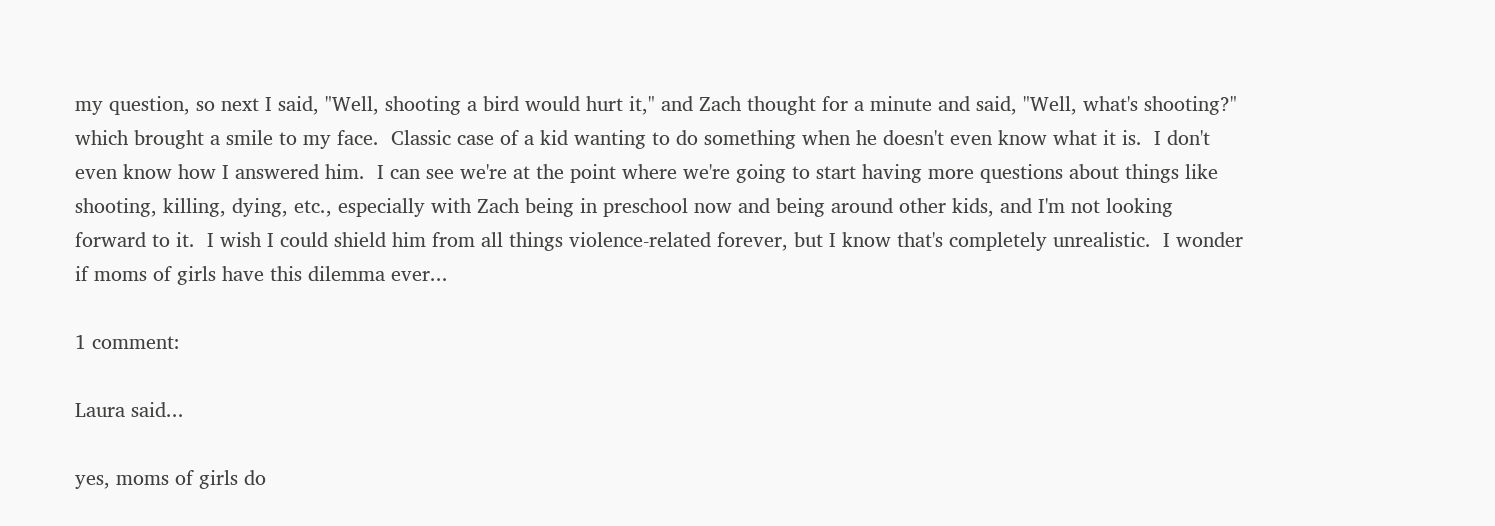my question, so next I said, "Well, shooting a bird would hurt it," and Zach thought for a minute and said, "Well, what's shooting?" which brought a smile to my face.  Classic case of a kid wanting to do something when he doesn't even know what it is.  I don't even know how I answered him.  I can see we're at the point where we're going to start having more questions about things like shooting, killing, dying, etc., especially with Zach being in preschool now and being around other kids, and I'm not looking forward to it.  I wish I could shield him from all things violence-related forever, but I know that's completely unrealistic.  I wonder if moms of girls have this dilemma ever...

1 comment:

Laura said...

yes, moms of girls do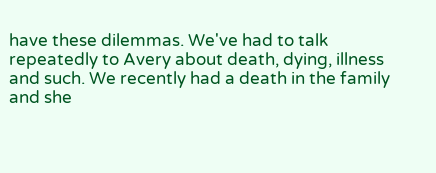have these dilemmas. We've had to talk repeatedly to Avery about death, dying, illness and such. We recently had a death in the family and she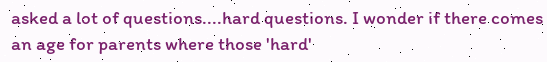asked a lot of questions....hard questions. I wonder if there comes an age for parents where those 'hard'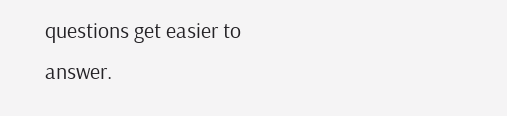questions get easier to answer.